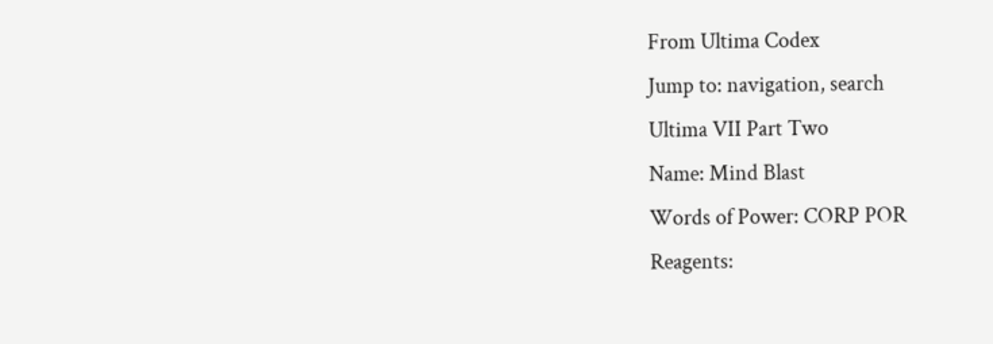From Ultima Codex
Jump to: navigation, search
Ultima VII Part Two
Name: Mind Blast
Words of Power: CORP POR
Reagents: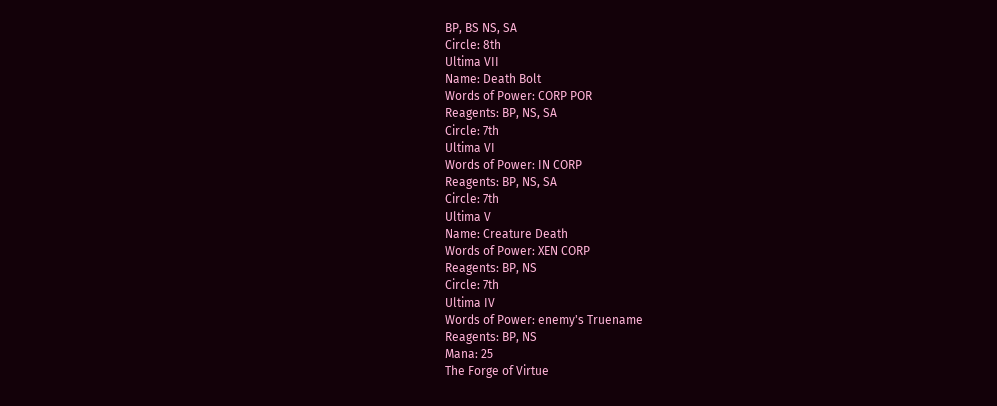BP, BS NS, SA
Circle: 8th
Ultima VII
Name: Death Bolt
Words of Power: CORP POR
Reagents: BP, NS, SA
Circle: 7th
Ultima VI
Words of Power: IN CORP
Reagents: BP, NS, SA
Circle: 7th
Ultima V
Name: Creature Death
Words of Power: XEN CORP
Reagents: BP, NS
Circle: 7th
Ultima IV
Words of Power: enemy's Truename
Reagents: BP, NS
Mana: 25
The Forge of Virtue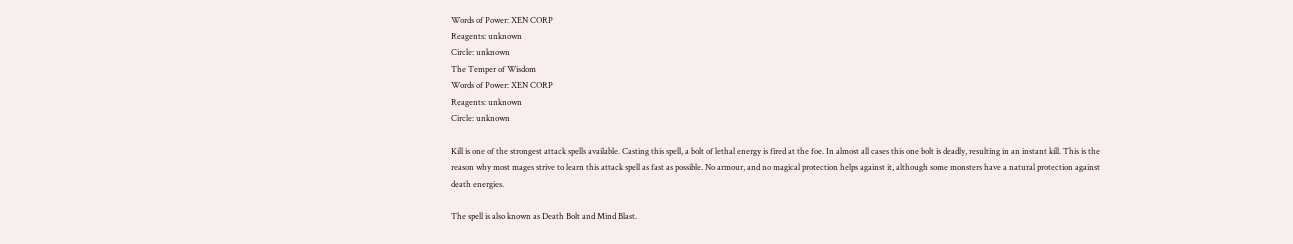Words of Power: XEN CORP
Reagents: unknown
Circle: unknown
The Temper of Wisdom
Words of Power: XEN CORP
Reagents: unknown
Circle: unknown

Kill is one of the strongest attack spells available. Casting this spell, a bolt of lethal energy is fired at the foe. In almost all cases this one bolt is deadly, resulting in an instant kill. This is the reason why most mages strive to learn this attack spell as fast as possible. No armour, and no magical protection helps against it, although some monsters have a natural protection against death energies.

The spell is also known as Death Bolt and Mind Blast.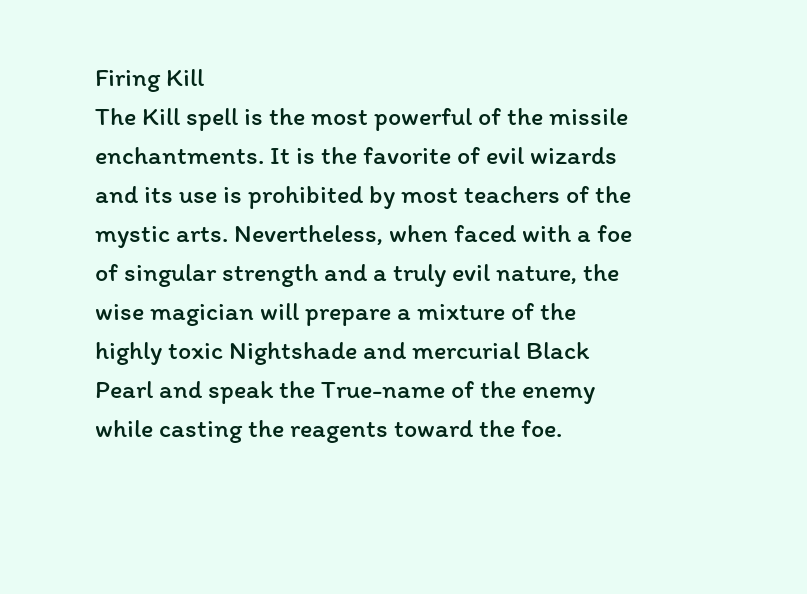Firing Kill
The Kill spell is the most powerful of the missile enchantments. It is the favorite of evil wizards and its use is prohibited by most teachers of the mystic arts. Nevertheless, when faced with a foe of singular strength and a truly evil nature, the wise magician will prepare a mixture of the highly toxic Nightshade and mercurial Black Pearl and speak the True-name of the enemy while casting the reagents toward the foe.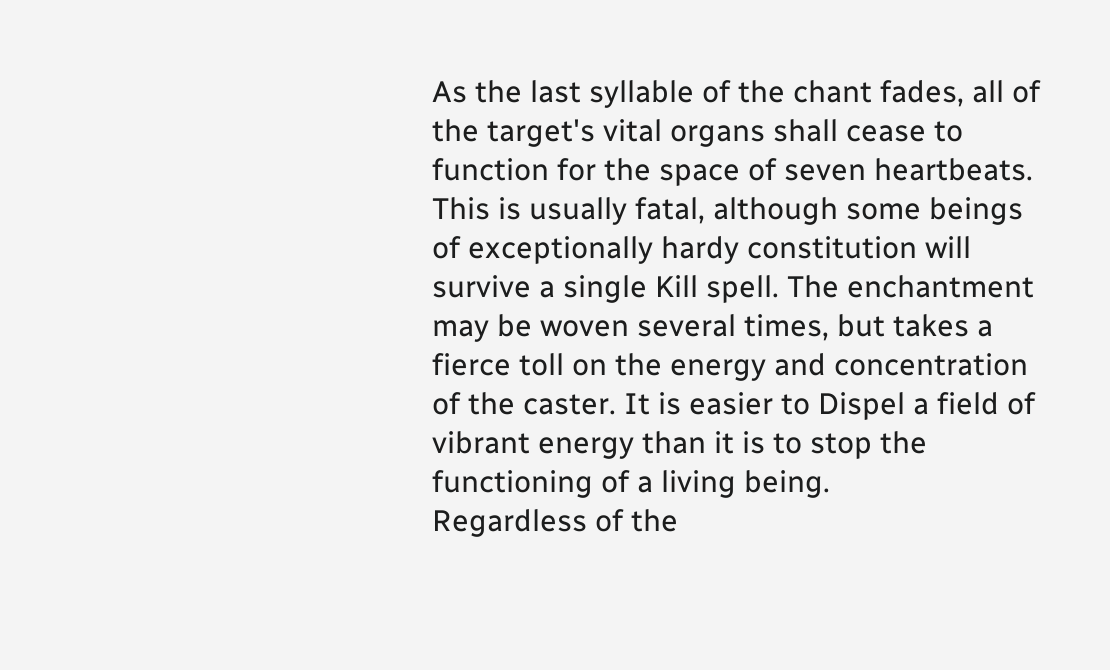As the last syllable of the chant fades, all of the target's vital organs shall cease to function for the space of seven heartbeats. This is usually fatal, although some beings of exceptionally hardy constitution will survive a single Kill spell. The enchantment may be woven several times, but takes a fierce toll on the energy and concentration of the caster. It is easier to Dispel a field of vibrant energy than it is to stop the functioning of a living being.
Regardless of the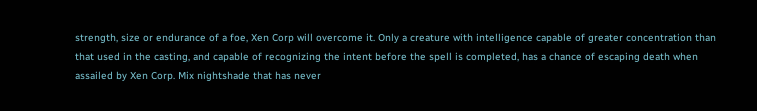strength, size or endurance of a foe, Xen Corp will overcome it. Only a creature with intelligence capable of greater concentration than that used in the casting, and capable of recognizing the intent before the spell is completed, has a chance of escaping death when assailed by Xen Corp. Mix nightshade that has never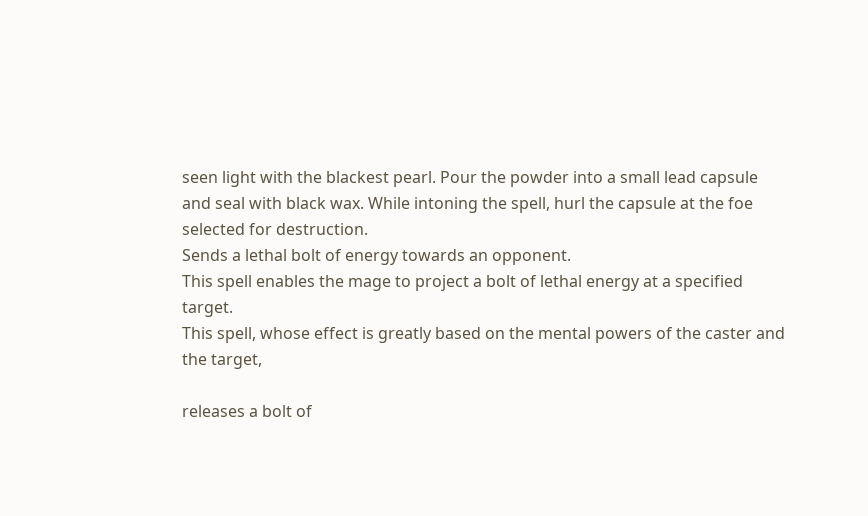seen light with the blackest pearl. Pour the powder into a small lead capsule and seal with black wax. While intoning the spell, hurl the capsule at the foe selected for destruction.
Sends a lethal bolt of energy towards an opponent.
This spell enables the mage to project a bolt of lethal energy at a specified target.
This spell, whose effect is greatly based on the mental powers of the caster and the target,

releases a bolt of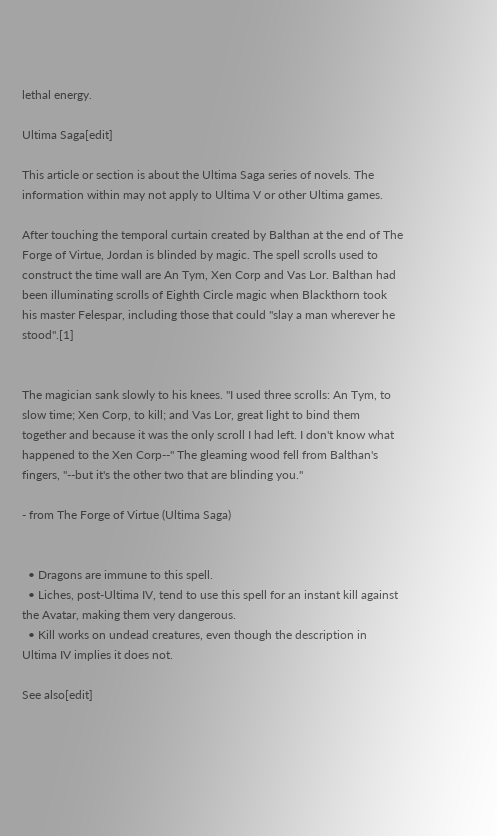lethal energy.

Ultima Saga[edit]

This article or section is about the Ultima Saga series of novels. The information within may not apply to Ultima V or other Ultima games.

After touching the temporal curtain created by Balthan at the end of The Forge of Virtue, Jordan is blinded by magic. The spell scrolls used to construct the time wall are An Tym, Xen Corp and Vas Lor. Balthan had been illuminating scrolls of Eighth Circle magic when Blackthorn took his master Felespar, including those that could "slay a man wherever he stood".[1]


The magician sank slowly to his knees. "I used three scrolls: An Tym, to slow time; Xen Corp, to kill; and Vas Lor, great light to bind them together and because it was the only scroll I had left. I don't know what happened to the Xen Corp--" The gleaming wood fell from Balthan's fingers, "--but it's the other two that are blinding you."

- from The Forge of Virtue (Ultima Saga)


  • Dragons are immune to this spell.
  • Liches, post-Ultima IV, tend to use this spell for an instant kill against the Avatar, making them very dangerous.
  • Kill works on undead creatures, even though the description in Ultima IV implies it does not.

See also[edit]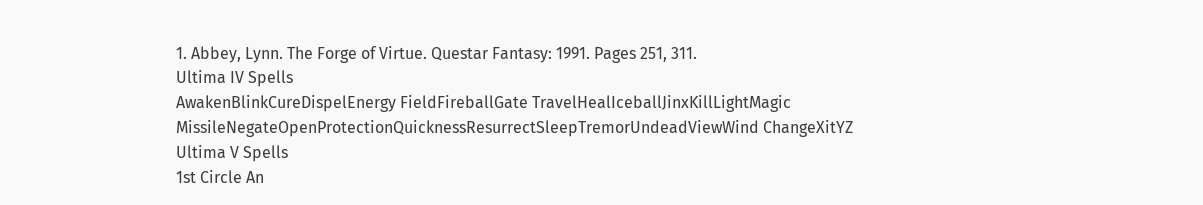1. Abbey, Lynn. The Forge of Virtue. Questar Fantasy: 1991. Pages 251, 311.
Ultima IV Spells
AwakenBlinkCureDispelEnergy FieldFireballGate TravelHealIceballJinxKillLightMagic MissileNegateOpenProtectionQuicknessResurrectSleepTremorUndeadViewWind ChangeXitYZ
Ultima V Spells
1st Circle An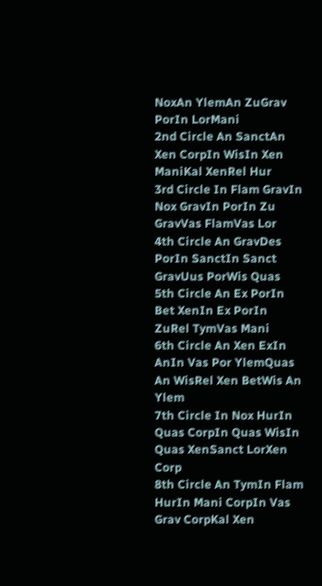NoxAn YlemAn ZuGrav PorIn LorMani
2nd Circle An SanctAn Xen CorpIn WisIn Xen ManiKal XenRel Hur
3rd Circle In Flam GravIn Nox GravIn PorIn Zu GravVas FlamVas Lor
4th Circle An GravDes PorIn SanctIn Sanct GravUus PorWis Quas
5th Circle An Ex PorIn Bet XenIn Ex PorIn ZuRel TymVas Mani
6th Circle An Xen ExIn AnIn Vas Por YlemQuas An WisRel Xen BetWis An Ylem
7th Circle In Nox HurIn Quas CorpIn Quas WisIn Quas XenSanct LorXen Corp
8th Circle An TymIn Flam HurIn Mani CorpIn Vas Grav CorpKal Xen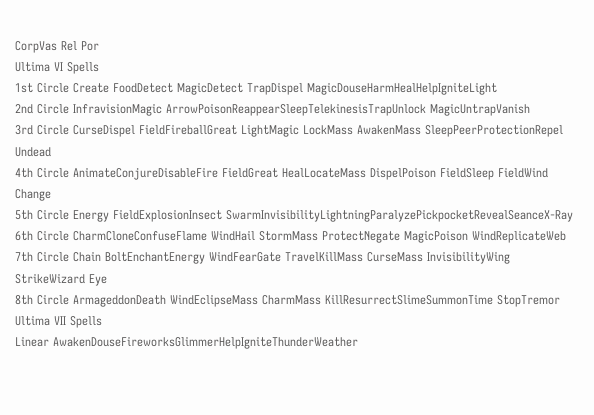CorpVas Rel Por
Ultima VI Spells
1st Circle Create FoodDetect MagicDetect TrapDispel MagicDouseHarmHealHelpIgniteLight
2nd Circle InfravisionMagic ArrowPoisonReappearSleepTelekinesisTrapUnlock MagicUntrapVanish
3rd Circle CurseDispel FieldFireballGreat LightMagic LockMass AwakenMass SleepPeerProtectionRepel Undead
4th Circle AnimateConjureDisableFire FieldGreat HealLocateMass DispelPoison FieldSleep FieldWind Change
5th Circle Energy FieldExplosionInsect SwarmInvisibilityLightningParalyzePickpocketRevealSeanceX-Ray
6th Circle CharmCloneConfuseFlame WindHail StormMass ProtectNegate MagicPoison WindReplicateWeb
7th Circle Chain BoltEnchantEnergy WindFearGate TravelKillMass CurseMass InvisibilityWing StrikeWizard Eye
8th Circle ArmageddonDeath WindEclipseMass CharmMass KillResurrectSlimeSummonTime StopTremor
Ultima VII Spells
Linear AwakenDouseFireworksGlimmerHelpIgniteThunderWeather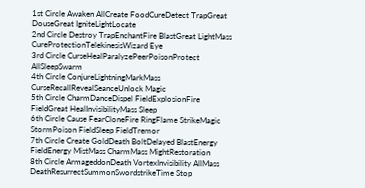1st Circle Awaken AllCreate FoodCureDetect TrapGreat DouseGreat IgniteLightLocate
2nd Circle Destroy TrapEnchantFire BlastGreat LightMass CureProtectionTelekinesisWizard Eye
3rd Circle CurseHealParalyzePeerPoisonProtect AllSleepSwarm
4th Circle ConjureLightningMarkMass CurseRecallRevealSeanceUnlock Magic
5th Circle CharmDanceDispel FieldExplosionFire FieldGreat HealInvisibilityMass Sleep
6th Circle Cause FearCloneFire RingFlame StrikeMagic StormPoison FieldSleep FieldTremor
7th Circle Create GoldDeath BoltDelayed BlastEnergy FieldEnergy MistMass CharmMass MightRestoration
8th Circle ArmageddonDeath VortexInvisibility AllMass DeathResurrectSummonSwordstrikeTime Stop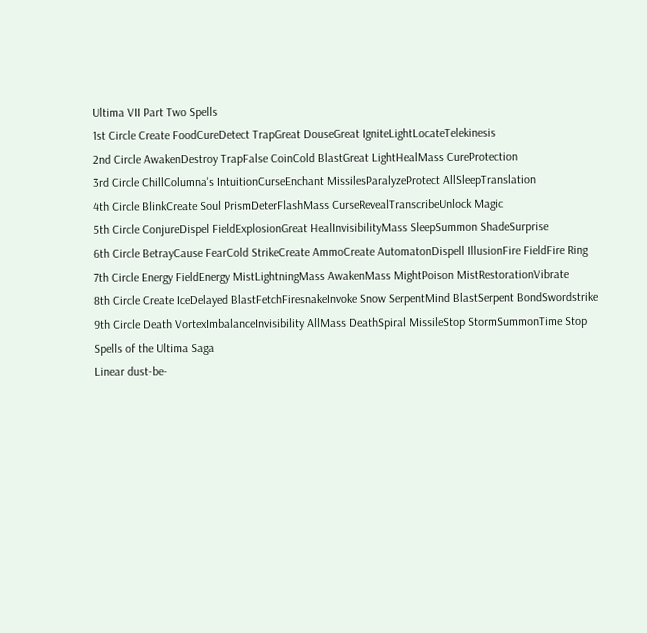Ultima VII Part Two Spells
1st Circle Create FoodCureDetect TrapGreat DouseGreat IgniteLightLocateTelekinesis
2nd Circle AwakenDestroy TrapFalse CoinCold BlastGreat LightHealMass CureProtection
3rd Circle ChillColumna's IntuitionCurseEnchant MissilesParalyzeProtect AllSleepTranslation
4th Circle BlinkCreate Soul PrismDeterFlashMass CurseRevealTranscribeUnlock Magic
5th Circle ConjureDispel FieldExplosionGreat HealInvisibilityMass SleepSummon ShadeSurprise
6th Circle BetrayCause FearCold StrikeCreate AmmoCreate AutomatonDispell IllusionFire FieldFire Ring
7th Circle Energy FieldEnergy MistLightningMass AwakenMass MightPoison MistRestorationVibrate
8th Circle Create IceDelayed BlastFetchFiresnakeInvoke Snow SerpentMind BlastSerpent BondSwordstrike
9th Circle Death VortexImbalanceInvisibility AllMass DeathSpiral MissileStop StormSummonTime Stop
Spells of the Ultima Saga
Linear dust-be-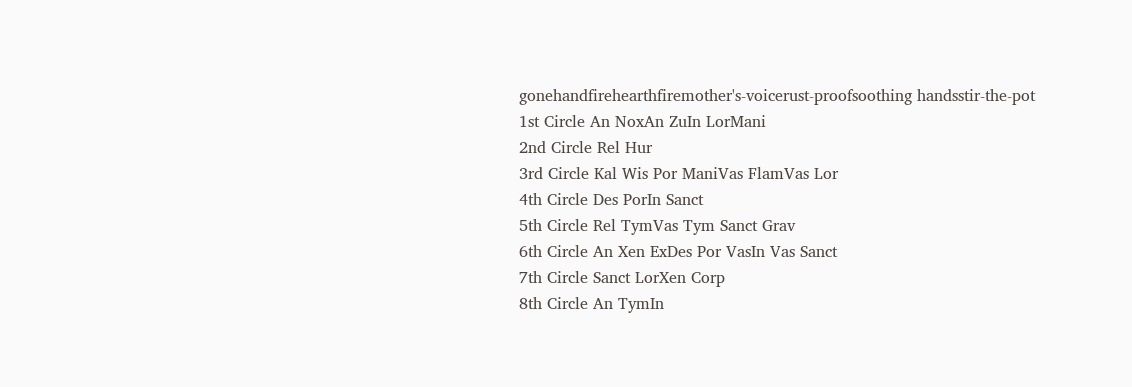gonehandfirehearthfiremother's-voicerust-proofsoothing handsstir-the-pot
1st Circle An NoxAn ZuIn LorMani
2nd Circle Rel Hur
3rd Circle Kal Wis Por ManiVas FlamVas Lor
4th Circle Des PorIn Sanct
5th Circle Rel TymVas Tym Sanct Grav
6th Circle An Xen ExDes Por VasIn Vas Sanct
7th Circle Sanct LorXen Corp
8th Circle An TymIn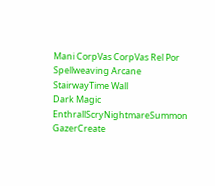Mani CorpVas CorpVas Rel Por
Spellweaving Arcane StairwayTime Wall
Dark Magic EnthrallScryNightmareSummon GazerCreate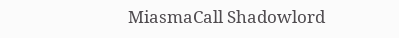MiasmaCall Shadowlord